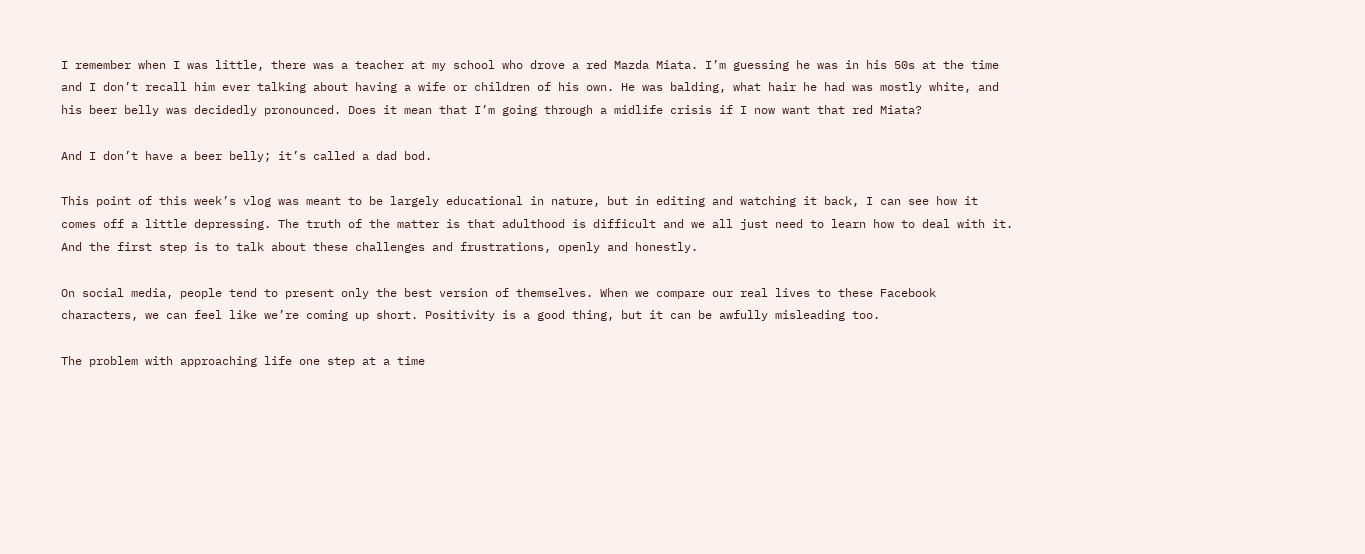I remember when I was little, there was a teacher at my school who drove a red Mazda Miata. I’m guessing he was in his 50s at the time and I don’t recall him ever talking about having a wife or children of his own. He was balding, what hair he had was mostly white, and his beer belly was decidedly pronounced. Does it mean that I’m going through a midlife crisis if I now want that red Miata?

And I don’t have a beer belly; it’s called a dad bod.

This point of this week’s vlog was meant to be largely educational in nature, but in editing and watching it back, I can see how it comes off a little depressing. The truth of the matter is that adulthood is difficult and we all just need to learn how to deal with it. And the first step is to talk about these challenges and frustrations, openly and honestly.

On social media, people tend to present only the best version of themselves. When we compare our real lives to these Facebook characters, we can feel like we’re coming up short. Positivity is a good thing, but it can be awfully misleading too.

The problem with approaching life one step at a time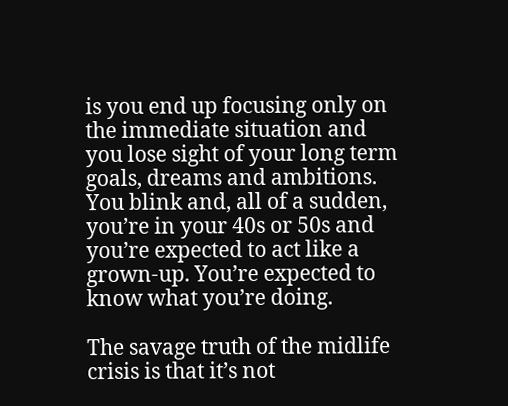is you end up focusing only on the immediate situation and you lose sight of your long term goals, dreams and ambitions. You blink and, all of a sudden, you’re in your 40s or 50s and you’re expected to act like a grown-up. You’re expected to know what you’re doing.

The savage truth of the midlife crisis is that it’s not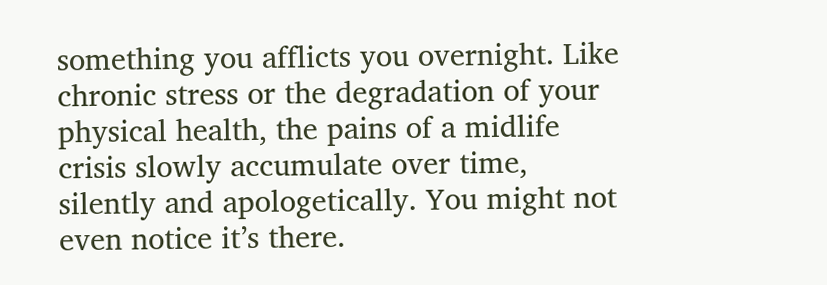something you afflicts you overnight. Like chronic stress or the degradation of your physical health, the pains of a midlife crisis slowly accumulate over time, silently and apologetically. You might not even notice it’s there.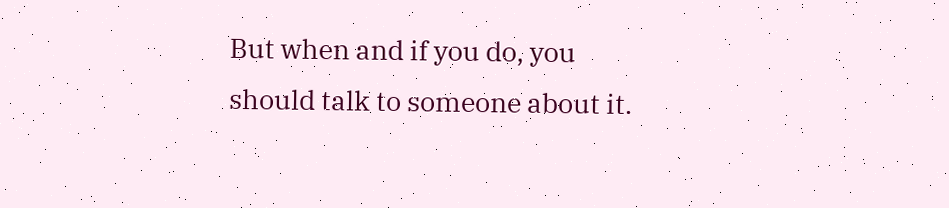But when and if you do, you should talk to someone about it.